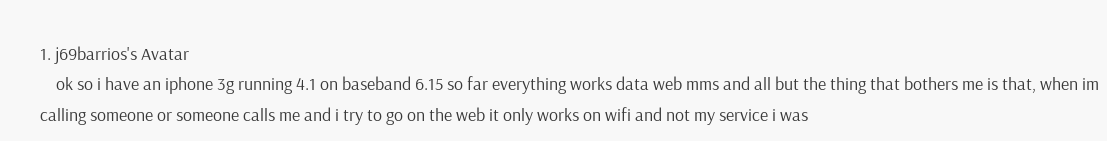1. j69barrios's Avatar
    ok so i have an iphone 3g running 4.1 on baseband 6.15 so far everything works data web mms and all but the thing that bothers me is that, when im calling someone or someone calls me and i try to go on the web it only works on wifi and not my service i was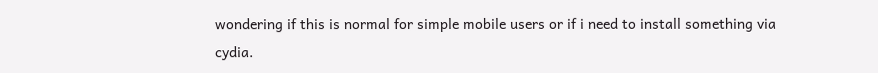wondering if this is normal for simple mobile users or if i need to install something via cydia.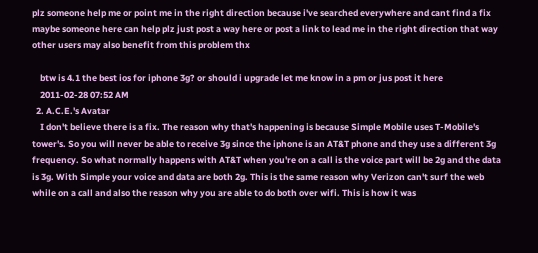plz someone help me or point me in the right direction because i've searched everywhere and cant find a fix maybe someone here can help plz just post a way here or post a link to lead me in the right direction that way other users may also benefit from this problem thx

    btw is 4.1 the best ios for iphone 3g? or should i upgrade let me know in a pm or jus post it here
    2011-02-28 07:52 AM
  2. A.C.E.'s Avatar
    I don't believe there is a fix. The reason why that's happening is because Simple Mobile uses T-Mobile's tower's. So you will never be able to receive 3g since the iphone is an AT&T phone and they use a different 3g frequency. So what normally happens with AT&T when you're on a call is the voice part will be 2g and the data is 3g. With Simple your voice and data are both 2g. This is the same reason why Verizon can't surf the web while on a call and also the reason why you are able to do both over wifi. This is how it was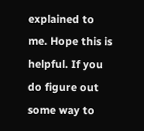explained to me. Hope this is helpful. If you do figure out some way to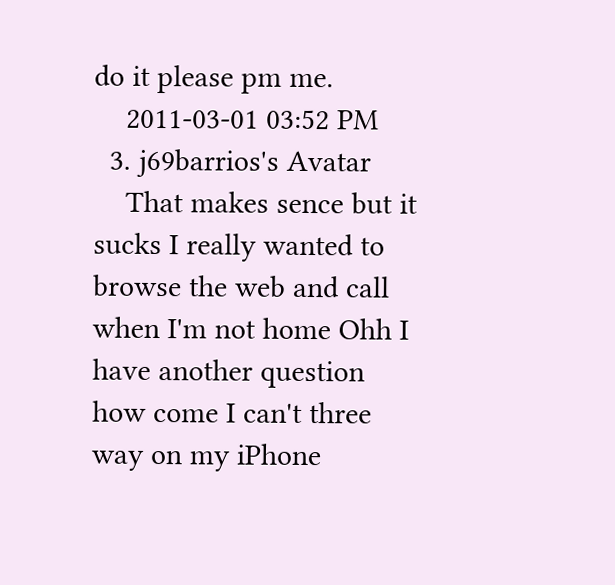do it please pm me.
    2011-03-01 03:52 PM
  3. j69barrios's Avatar
    That makes sence but it sucks I really wanted to browse the web and call when I'm not home Ohh I have another question how come I can't three way on my iPhone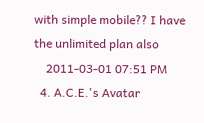with simple mobile?? I have the unlimited plan also
    2011-03-01 07:51 PM
  4. A.C.E.'s Avatar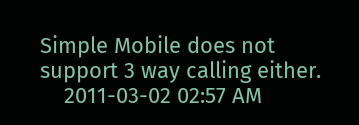Simple Mobile does not support 3 way calling either.
    2011-03-02 02:57 AM